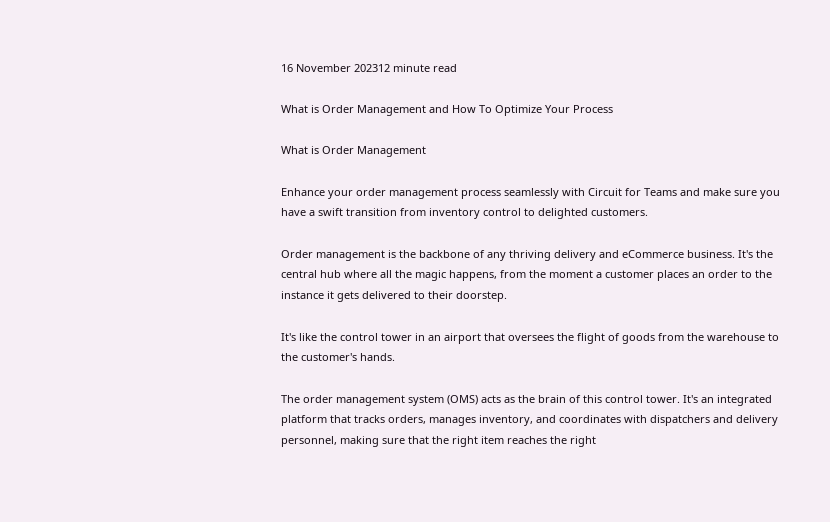16 November 202312 minute read

What is Order Management and How To Optimize Your Process

What is Order Management

Enhance your order management process seamlessly with Circuit for Teams and make sure you have a swift transition from inventory control to delighted customers.

Order management is the backbone of any thriving delivery and eCommerce business. It's the central hub where all the magic happens, from the moment a customer places an order to the instance it gets delivered to their doorstep.

It's like the control tower in an airport that oversees the flight of goods from the warehouse to the customer's hands.

The order management system (OMS) acts as the brain of this control tower. It's an integrated platform that tracks orders, manages inventory, and coordinates with dispatchers and delivery personnel, making sure that the right item reaches the right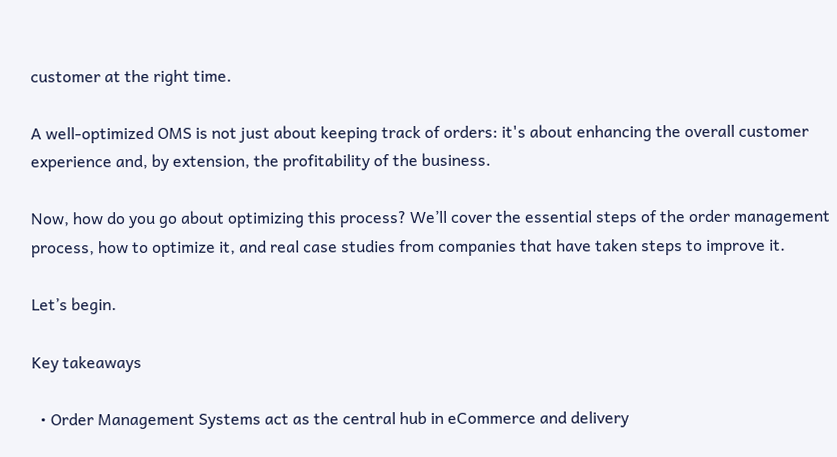customer at the right time.

A well-optimized OMS is not just about keeping track of orders: it's about enhancing the overall customer experience and, by extension, the profitability of the business.

Now, how do you go about optimizing this process? We’ll cover the essential steps of the order management process, how to optimize it, and real case studies from companies that have taken steps to improve it.

Let’s begin.

Key takeaways

  • Order Management Systems act as the central hub in eCommerce and delivery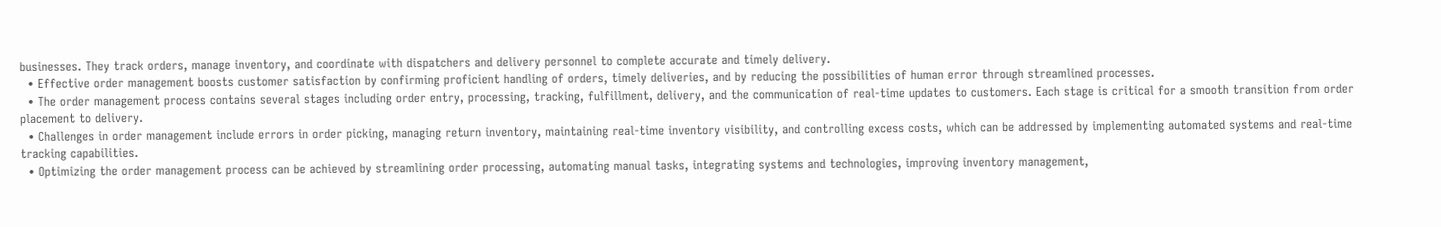businesses. They track orders, manage inventory, and coordinate with dispatchers and delivery personnel to complete accurate and timely delivery.
  • Effective order management boosts customer satisfaction by confirming proficient handling of orders, timely deliveries, and by reducing the possibilities of human error through streamlined processes.
  • The order management process contains several stages including order entry, processing, tracking, fulfillment, delivery, and the communication of real-time updates to customers. Each stage is critical for a smooth transition from order placement to delivery.
  • Challenges in order management include errors in order picking, managing return inventory, maintaining real-time inventory visibility, and controlling excess costs, which can be addressed by implementing automated systems and real-time tracking capabilities.
  • Optimizing the order management process can be achieved by streamlining order processing, automating manual tasks, integrating systems and technologies, improving inventory management,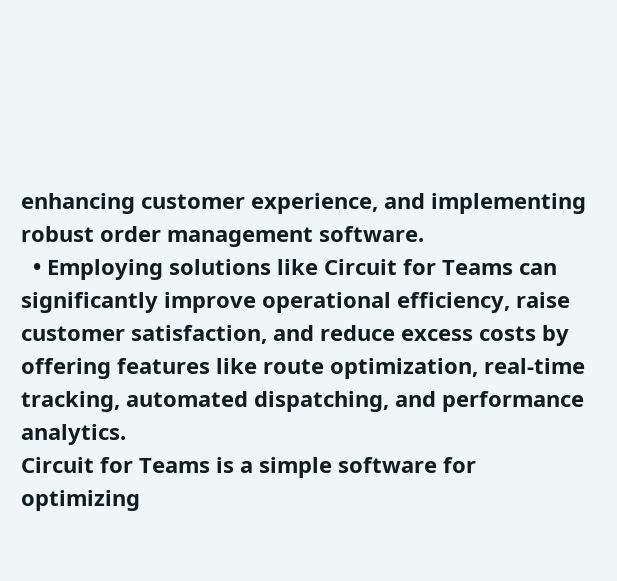enhancing customer experience, and implementing robust order management software.
  • Employing solutions like Circuit for Teams can significantly improve operational efficiency, raise customer satisfaction, and reduce excess costs by offering features like route optimization, real-time tracking, automated dispatching, and performance analytics.
Circuit for Teams is a simple software for optimizing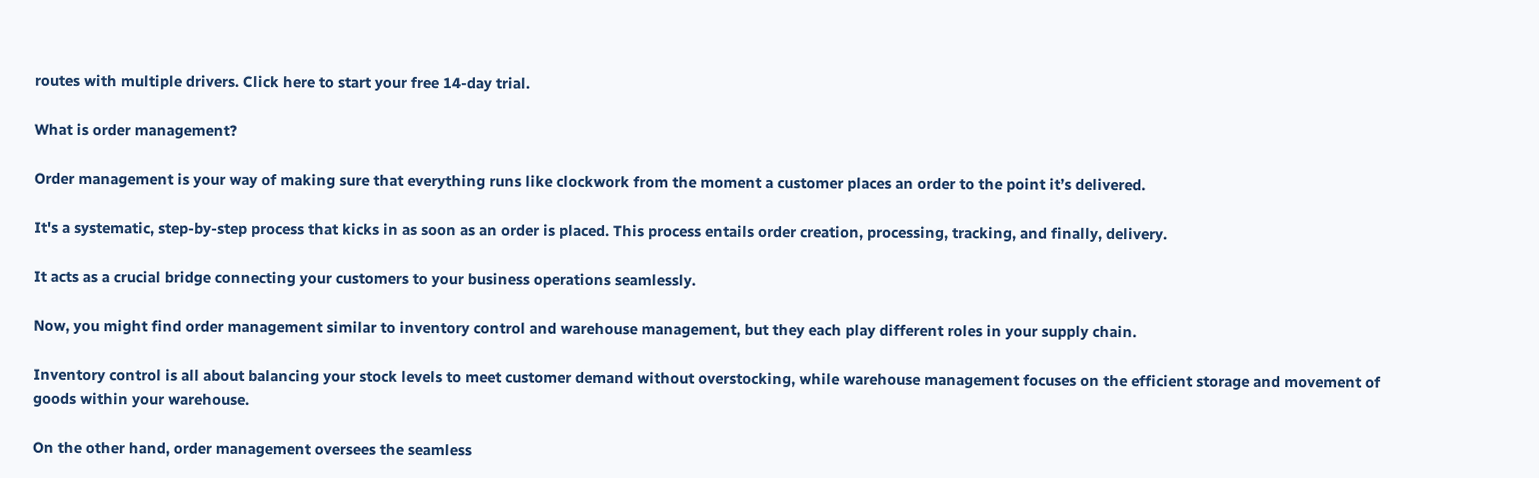routes with multiple drivers. Click here to start your free 14-day trial.

What is order management?

Order management is your way of making sure that everything runs like clockwork from the moment a customer places an order to the point it’s delivered.

It's a systematic, step-by-step process that kicks in as soon as an order is placed. This process entails order creation, processing, tracking, and finally, delivery.

It acts as a crucial bridge connecting your customers to your business operations seamlessly.

Now, you might find order management similar to inventory control and warehouse management, but they each play different roles in your supply chain.

Inventory control is all about balancing your stock levels to meet customer demand without overstocking, while warehouse management focuses on the efficient storage and movement of goods within your warehouse.

On the other hand, order management oversees the seamless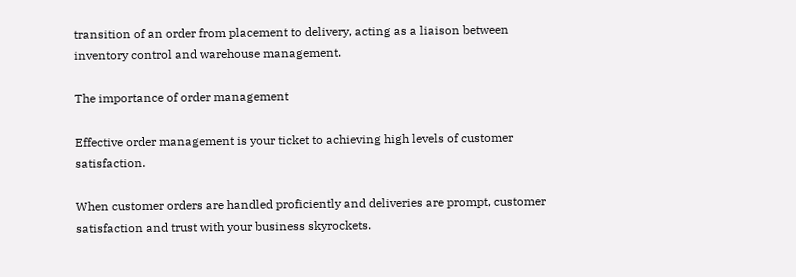transition of an order from placement to delivery, acting as a liaison between inventory control and warehouse management.

The importance of order management

Effective order management is your ticket to achieving high levels of customer satisfaction.

When customer orders are handled proficiently and deliveries are prompt, customer satisfaction and trust with your business skyrockets.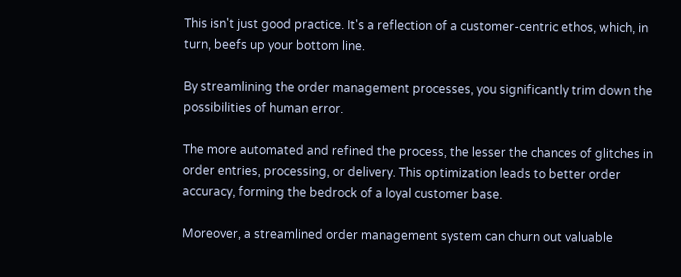This isn't just good practice. It's a reflection of a customer-centric ethos, which, in turn, beefs up your bottom line.

By streamlining the order management processes, you significantly trim down the possibilities of human error.

The more automated and refined the process, the lesser the chances of glitches in order entries, processing, or delivery. This optimization leads to better order accuracy, forming the bedrock of a loyal customer base.

Moreover, a streamlined order management system can churn out valuable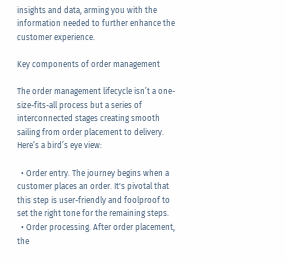insights and data, arming you with the information needed to further enhance the customer experience.

Key components of order management

The order management lifecycle isn’t a one-size-fits-all process but a series of interconnected stages creating smooth sailing from order placement to delivery. Here’s a bird’s eye view:

  • Order entry. The journey begins when a customer places an order. It's pivotal that this step is user-friendly and foolproof to set the right tone for the remaining steps.
  • Order processing. After order placement, the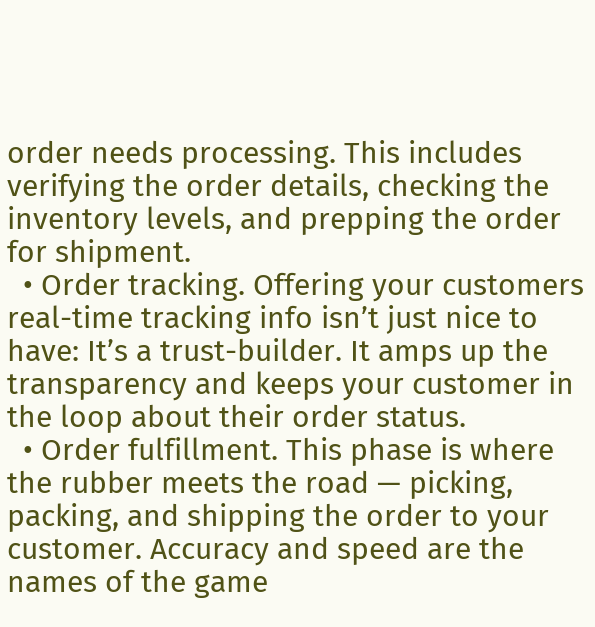order needs processing. This includes verifying the order details, checking the inventory levels, and prepping the order for shipment.
  • Order tracking. Offering your customers real-time tracking info isn’t just nice to have: It’s a trust-builder. It amps up the transparency and keeps your customer in the loop about their order status.
  • Order fulfillment. This phase is where the rubber meets the road — picking, packing, and shipping the order to your customer. Accuracy and speed are the names of the game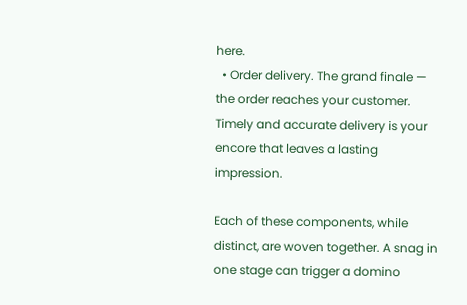here.
  • Order delivery. The grand finale — the order reaches your customer. Timely and accurate delivery is your encore that leaves a lasting impression.

Each of these components, while distinct, are woven together. A snag in one stage can trigger a domino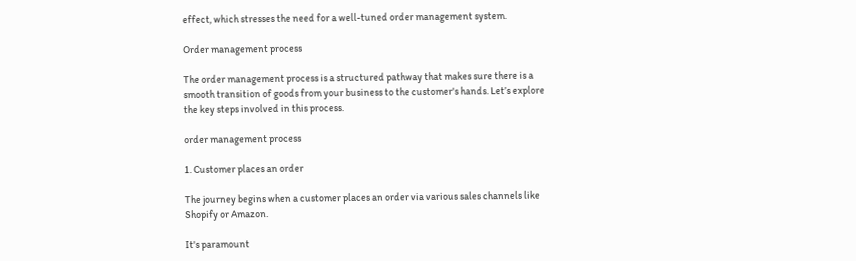effect, which stresses the need for a well-tuned order management system.

Order management process

The order management process is a structured pathway that makes sure there is a smooth transition of goods from your business to the customer's hands. Let’s explore the key steps involved in this process.

order management process

1. Customer places an order

The journey begins when a customer places an order via various sales channels like Shopify or Amazon.

It's paramount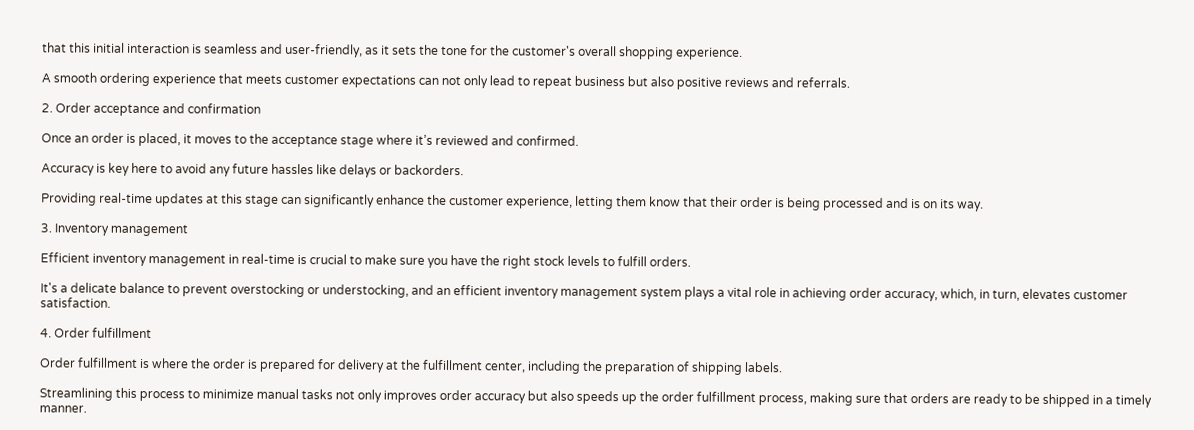that this initial interaction is seamless and user-friendly, as it sets the tone for the customer's overall shopping experience.

A smooth ordering experience that meets customer expectations can not only lead to repeat business but also positive reviews and referrals.

2. Order acceptance and confirmation

Once an order is placed, it moves to the acceptance stage where it’s reviewed and confirmed.

Accuracy is key here to avoid any future hassles like delays or backorders.

Providing real-time updates at this stage can significantly enhance the customer experience, letting them know that their order is being processed and is on its way.

3. Inventory management

Efficient inventory management in real-time is crucial to make sure you have the right stock levels to fulfill orders.

It's a delicate balance to prevent overstocking or understocking, and an efficient inventory management system plays a vital role in achieving order accuracy, which, in turn, elevates customer satisfaction.

4. Order fulfillment

Order fulfillment is where the order is prepared for delivery at the fulfillment center, including the preparation of shipping labels.

Streamlining this process to minimize manual tasks not only improves order accuracy but also speeds up the order fulfillment process, making sure that orders are ready to be shipped in a timely manner.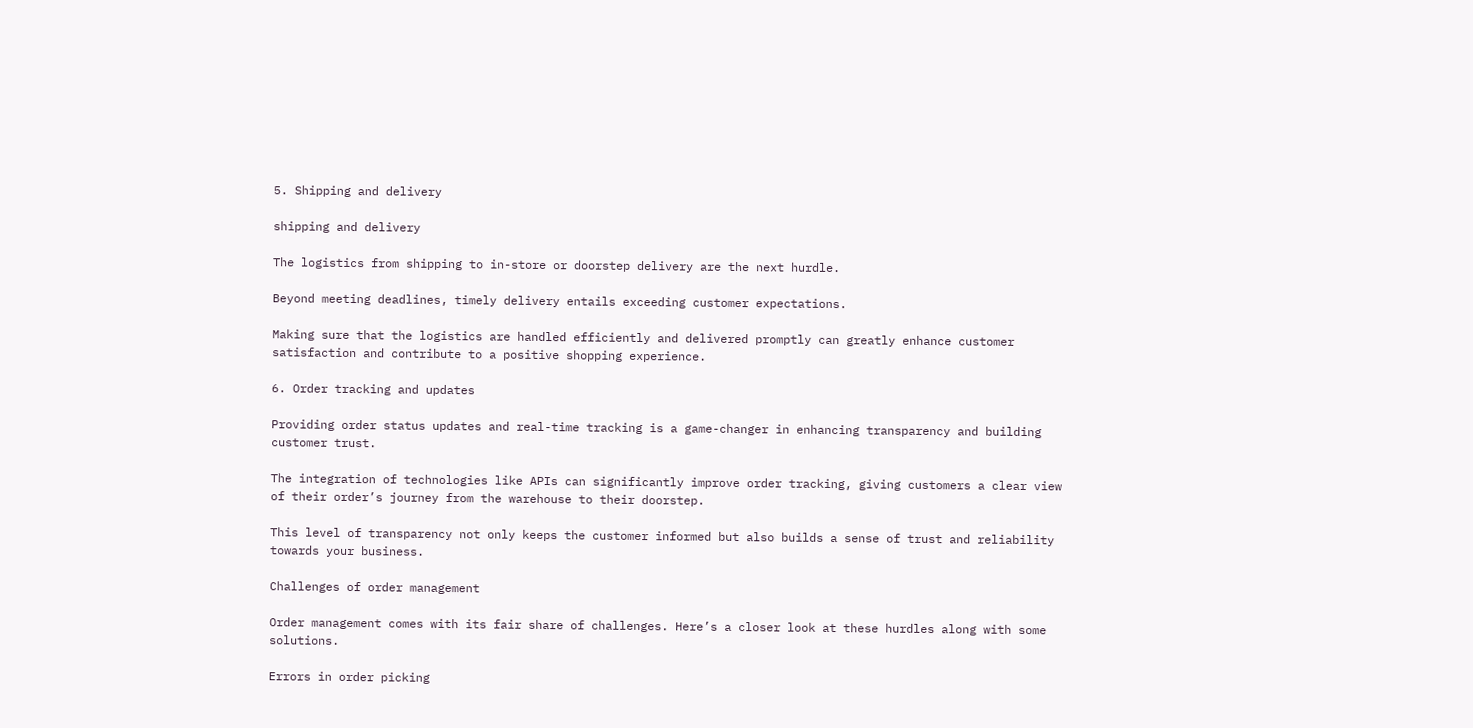5. Shipping and delivery

shipping and delivery

The logistics from shipping to in-store or doorstep delivery are the next hurdle.

Beyond meeting deadlines, timely delivery entails exceeding customer expectations.

Making sure that the logistics are handled efficiently and delivered promptly can greatly enhance customer satisfaction and contribute to a positive shopping experience.

6. Order tracking and updates

Providing order status updates and real-time tracking is a game-changer in enhancing transparency and building customer trust.

The integration of technologies like APIs can significantly improve order tracking, giving customers a clear view of their order’s journey from the warehouse to their doorstep.

This level of transparency not only keeps the customer informed but also builds a sense of trust and reliability towards your business.

Challenges of order management

Order management comes with its fair share of challenges. Here’s a closer look at these hurdles along with some solutions.

Errors in order picking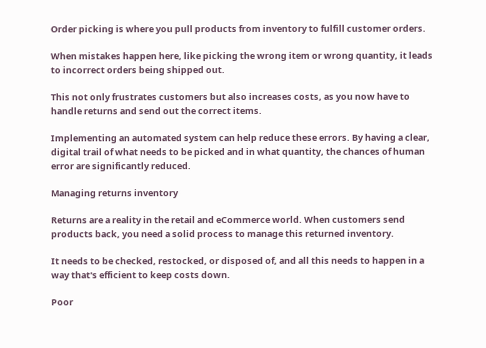Order picking is where you pull products from inventory to fulfill customer orders.

When mistakes happen here, like picking the wrong item or wrong quantity, it leads to incorrect orders being shipped out.

This not only frustrates customers but also increases costs, as you now have to handle returns and send out the correct items.

Implementing an automated system can help reduce these errors. By having a clear, digital trail of what needs to be picked and in what quantity, the chances of human error are significantly reduced.

Managing returns inventory

Returns are a reality in the retail and eCommerce world. When customers send products back, you need a solid process to manage this returned inventory.

It needs to be checked, restocked, or disposed of, and all this needs to happen in a way that's efficient to keep costs down.

Poor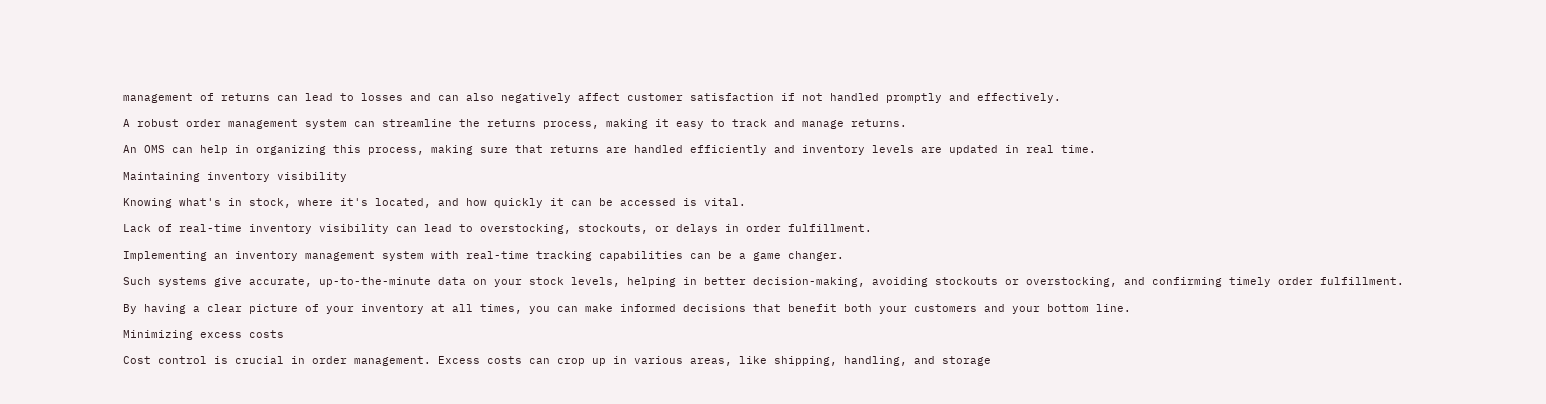management of returns can lead to losses and can also negatively affect customer satisfaction if not handled promptly and effectively.

A robust order management system can streamline the returns process, making it easy to track and manage returns.

An OMS can help in organizing this process, making sure that returns are handled efficiently and inventory levels are updated in real time.

Maintaining inventory visibility

Knowing what's in stock, where it's located, and how quickly it can be accessed is vital.

Lack of real-time inventory visibility can lead to overstocking, stockouts, or delays in order fulfillment.

Implementing an inventory management system with real-time tracking capabilities can be a game changer.

Such systems give accurate, up-to-the-minute data on your stock levels, helping in better decision-making, avoiding stockouts or overstocking, and confirming timely order fulfillment.

By having a clear picture of your inventory at all times, you can make informed decisions that benefit both your customers and your bottom line.

Minimizing excess costs

Cost control is crucial in order management. Excess costs can crop up in various areas, like shipping, handling, and storage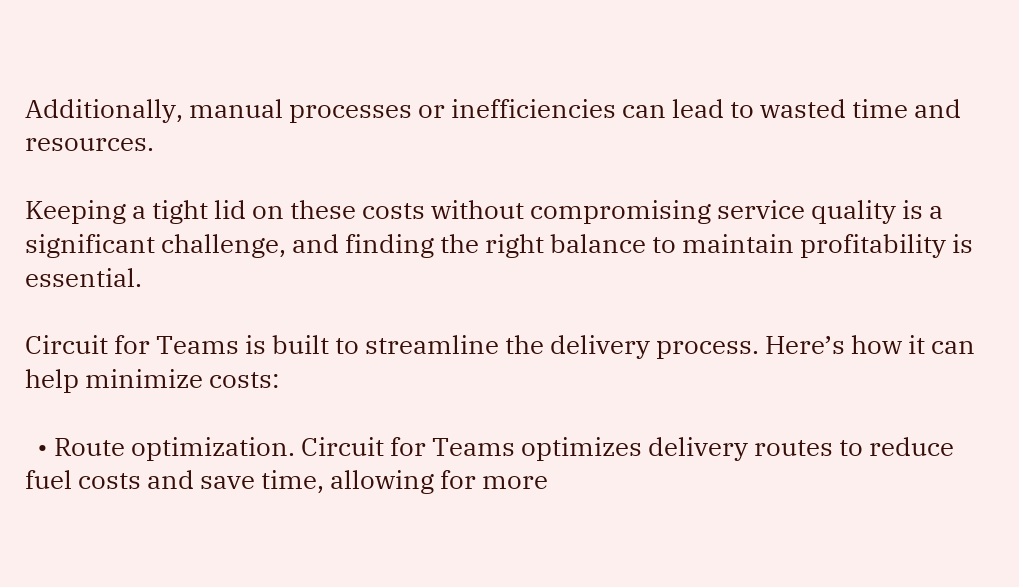Additionally, manual processes or inefficiencies can lead to wasted time and resources.

Keeping a tight lid on these costs without compromising service quality is a significant challenge, and finding the right balance to maintain profitability is essential.

Circuit for Teams is built to streamline the delivery process. Here’s how it can help minimize costs:

  • Route optimization. Circuit for Teams optimizes delivery routes to reduce fuel costs and save time, allowing for more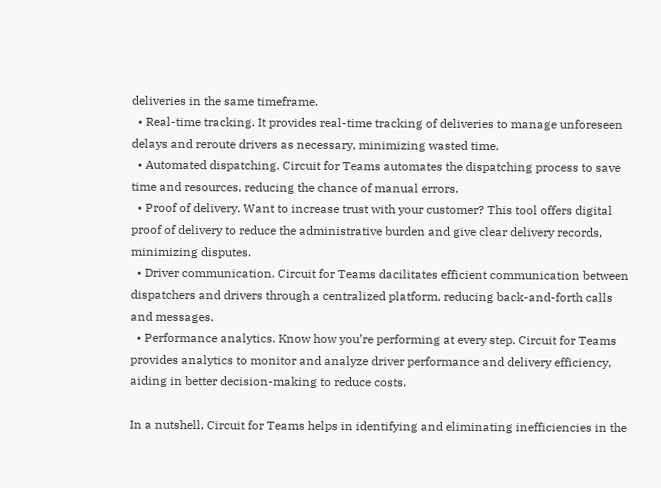deliveries in the same timeframe.
  • Real-time tracking. It provides real-time tracking of deliveries to manage unforeseen delays and reroute drivers as necessary, minimizing wasted time.
  • Automated dispatching. Circuit for Teams automates the dispatching process to save time and resources, reducing the chance of manual errors.
  • Proof of delivery. Want to increase trust with your customer? This tool offers digital proof of delivery to reduce the administrative burden and give clear delivery records, minimizing disputes.
  • Driver communication. Circuit for Teams dacilitates efficient communication between dispatchers and drivers through a centralized platform, reducing back-and-forth calls and messages.
  • Performance analytics. Know how you’re performing at every step. Circuit for Teams provides analytics to monitor and analyze driver performance and delivery efficiency, aiding in better decision-making to reduce costs.

In a nutshell, Circuit for Teams helps in identifying and eliminating inefficiencies in the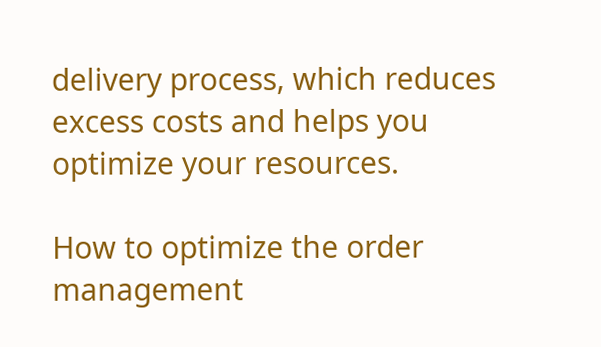delivery process, which reduces excess costs and helps you optimize your resources.

How to optimize the order management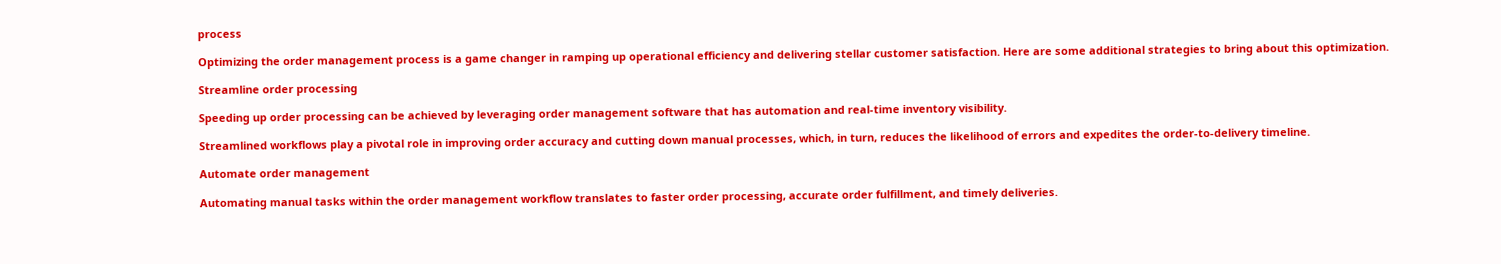process

Optimizing the order management process is a game changer in ramping up operational efficiency and delivering stellar customer satisfaction. Here are some additional strategies to bring about this optimization.

Streamline order processing

Speeding up order processing can be achieved by leveraging order management software that has automation and real-time inventory visibility.

Streamlined workflows play a pivotal role in improving order accuracy and cutting down manual processes, which, in turn, reduces the likelihood of errors and expedites the order-to-delivery timeline.

Automate order management

Automating manual tasks within the order management workflow translates to faster order processing, accurate order fulfillment, and timely deliveries.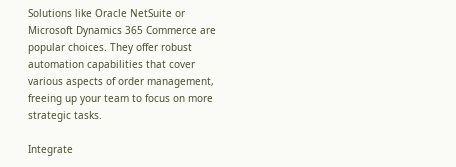Solutions like Oracle NetSuite or Microsoft Dynamics 365 Commerce are popular choices. They offer robust automation capabilities that cover various aspects of order management, freeing up your team to focus on more strategic tasks.

Integrate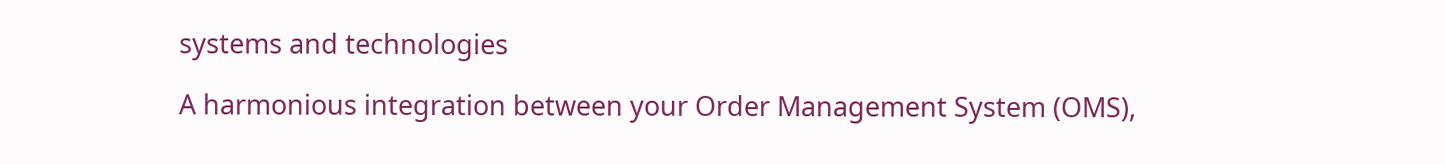systems and technologies

A harmonious integration between your Order Management System (OMS),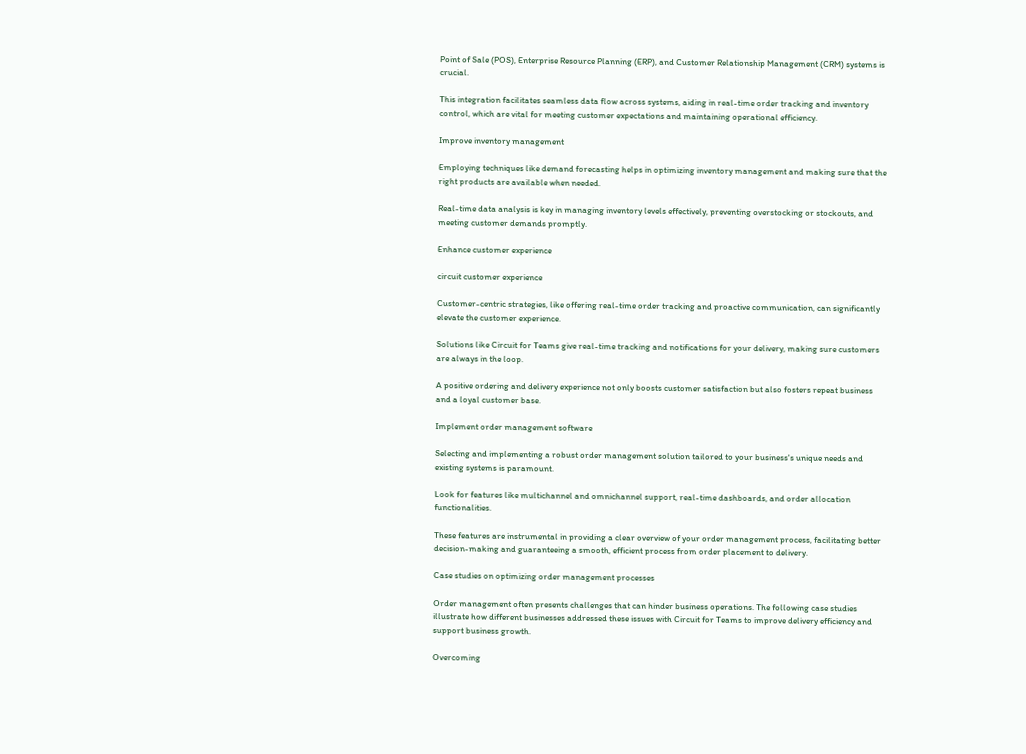Point of Sale (POS), Enterprise Resource Planning (ERP), and Customer Relationship Management (CRM) systems is crucial.

This integration facilitates seamless data flow across systems, aiding in real-time order tracking and inventory control, which are vital for meeting customer expectations and maintaining operational efficiency.

Improve inventory management

Employing techniques like demand forecasting helps in optimizing inventory management and making sure that the right products are available when needed.

Real-time data analysis is key in managing inventory levels effectively, preventing overstocking or stockouts, and meeting customer demands promptly.

Enhance customer experience

circuit customer experience

Customer-centric strategies, like offering real-time order tracking and proactive communication, can significantly elevate the customer experience.

Solutions like Circuit for Teams give real-time tracking and notifications for your delivery, making sure customers are always in the loop.

A positive ordering and delivery experience not only boosts customer satisfaction but also fosters repeat business and a loyal customer base.

Implement order management software

Selecting and implementing a robust order management solution tailored to your business's unique needs and existing systems is paramount.

Look for features like multichannel and omnichannel support, real-time dashboards, and order allocation functionalities.

These features are instrumental in providing a clear overview of your order management process, facilitating better decision-making and guaranteeing a smooth, efficient process from order placement to delivery.

Case studies on optimizing order management processes

Order management often presents challenges that can hinder business operations. The following case studies illustrate how different businesses addressed these issues with Circuit for Teams to improve delivery efficiency and support business growth.

Overcoming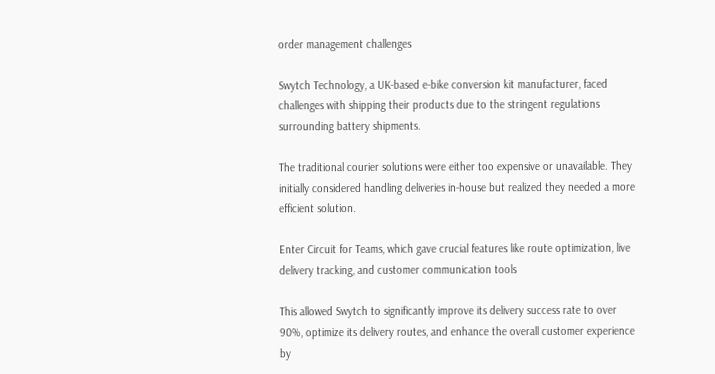order management challenges

Swytch Technology, a UK-based e-bike conversion kit manufacturer, faced challenges with shipping their products due to the stringent regulations surrounding battery shipments.

The traditional courier solutions were either too expensive or unavailable. They initially considered handling deliveries in-house but realized they needed a more efficient solution.

Enter Circuit for Teams, which gave crucial features like route optimization, live delivery tracking, and customer communication tools

This allowed Swytch to significantly improve its delivery success rate to over 90%, optimize its delivery routes, and enhance the overall customer experience by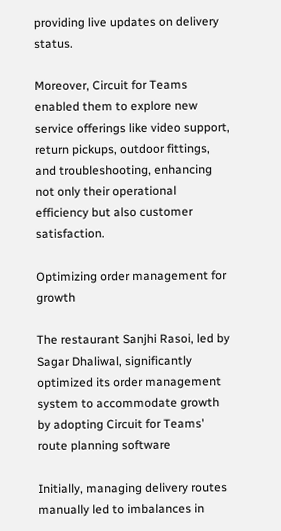providing live updates on delivery status.

Moreover, Circuit for Teams enabled them to explore new service offerings like video support, return pickups, outdoor fittings, and troubleshooting, enhancing not only their operational efficiency but also customer satisfaction.

Optimizing order management for growth

The restaurant Sanjhi Rasoi, led by Sagar Dhaliwal, significantly optimized its order management system to accommodate growth by adopting Circuit for Teams' route planning software

Initially, managing delivery routes manually led to imbalances in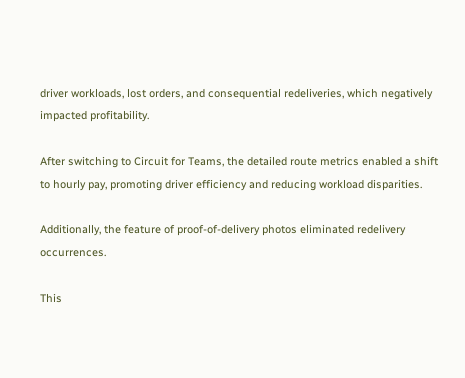driver workloads, lost orders, and consequential redeliveries, which negatively impacted profitability.

After switching to Circuit for Teams, the detailed route metrics enabled a shift to hourly pay, promoting driver efficiency and reducing workload disparities.

Additionally, the feature of proof-of-delivery photos eliminated redelivery occurrences.

This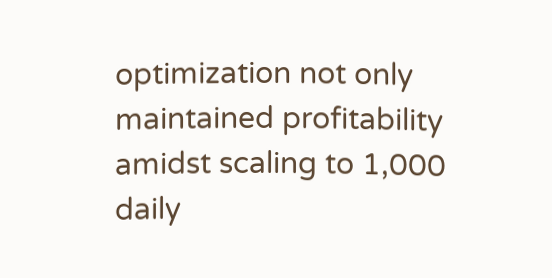optimization not only maintained profitability amidst scaling to 1,000 daily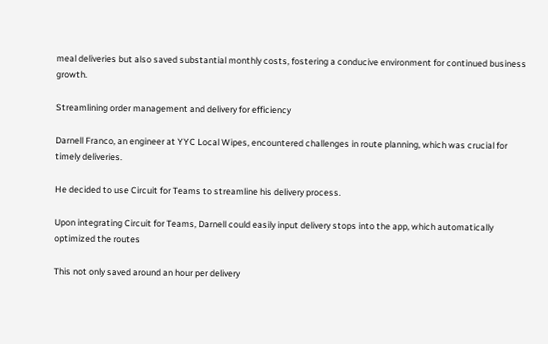meal deliveries but also saved substantial monthly costs, fostering a conducive environment for continued business growth.

Streamlining order management and delivery for efficiency

Darnell Franco, an engineer at YYC Local Wipes, encountered challenges in route planning, which was crucial for timely deliveries.

He decided to use Circuit for Teams to streamline his delivery process.

Upon integrating Circuit for Teams, Darnell could easily input delivery stops into the app, which automatically optimized the routes

This not only saved around an hour per delivery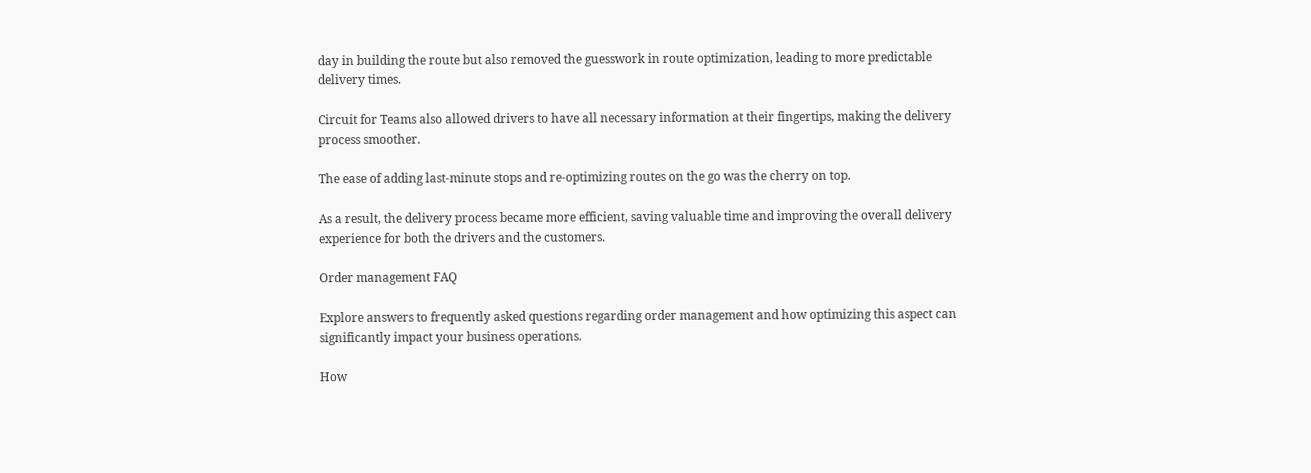day in building the route but also removed the guesswork in route optimization, leading to more predictable delivery times.

Circuit for Teams also allowed drivers to have all necessary information at their fingertips, making the delivery process smoother.

The ease of adding last-minute stops and re-optimizing routes on the go was the cherry on top.

As a result, the delivery process became more efficient, saving valuable time and improving the overall delivery experience for both the drivers and the customers.

Order management FAQ

Explore answers to frequently asked questions regarding order management and how optimizing this aspect can significantly impact your business operations.

How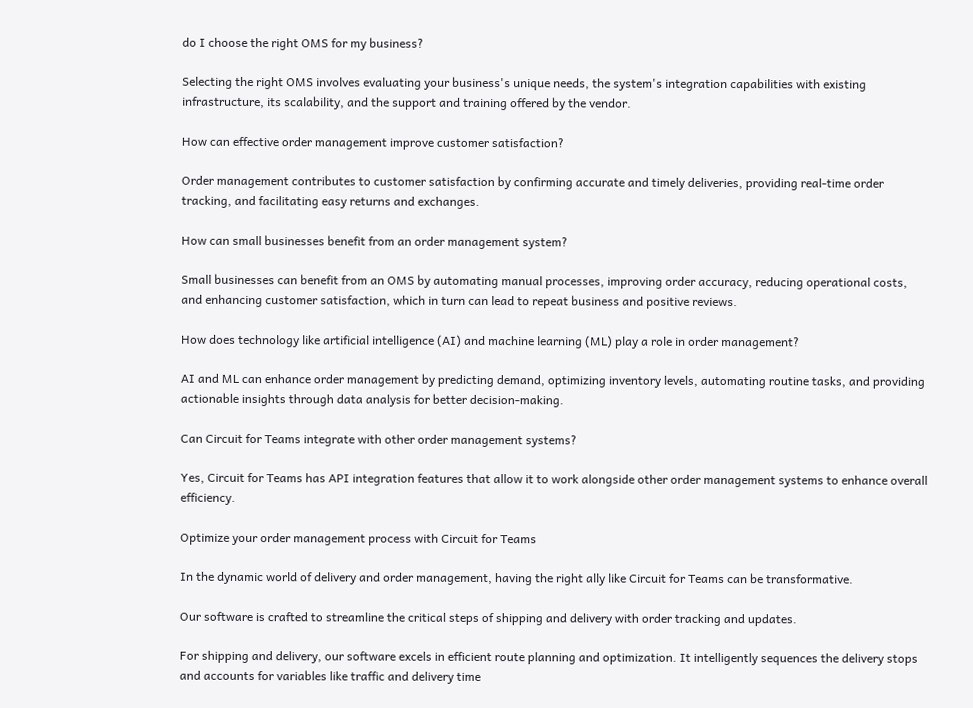do I choose the right OMS for my business?

Selecting the right OMS involves evaluating your business's unique needs, the system's integration capabilities with existing infrastructure, its scalability, and the support and training offered by the vendor.

How can effective order management improve customer satisfaction?

Order management contributes to customer satisfaction by confirming accurate and timely deliveries, providing real-time order tracking, and facilitating easy returns and exchanges.

How can small businesses benefit from an order management system?

Small businesses can benefit from an OMS by automating manual processes, improving order accuracy, reducing operational costs, and enhancing customer satisfaction, which in turn can lead to repeat business and positive reviews.

How does technology like artificial intelligence (AI) and machine learning (ML) play a role in order management?

AI and ML can enhance order management by predicting demand, optimizing inventory levels, automating routine tasks, and providing actionable insights through data analysis for better decision-making.

Can Circuit for Teams integrate with other order management systems?

Yes, Circuit for Teams has API integration features that allow it to work alongside other order management systems to enhance overall efficiency.

Optimize your order management process with Circuit for Teams

In the dynamic world of delivery and order management, having the right ally like Circuit for Teams can be transformative.

Our software is crafted to streamline the critical steps of shipping and delivery with order tracking and updates.

For shipping and delivery, our software excels in efficient route planning and optimization. It intelligently sequences the delivery stops and accounts for variables like traffic and delivery time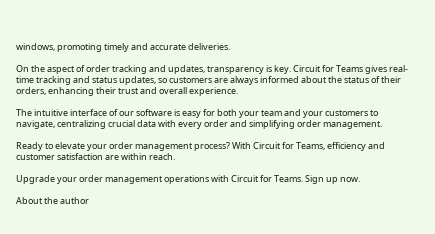windows, promoting timely and accurate deliveries.

On the aspect of order tracking and updates, transparency is key. Circuit for Teams gives real-time tracking and status updates, so customers are always informed about the status of their orders, enhancing their trust and overall experience.

The intuitive interface of our software is easy for both your team and your customers to navigate, centralizing crucial data with every order and simplifying order management.

Ready to elevate your order management process? With Circuit for Teams, efficiency and customer satisfaction are within reach.

Upgrade your order management operations with Circuit for Teams. Sign up now.

About the author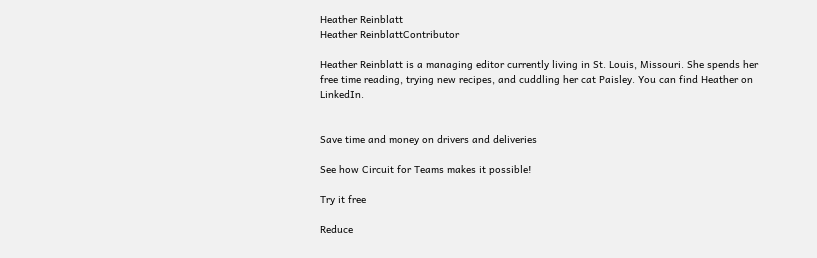Heather Reinblatt
Heather ReinblattContributor

Heather Reinblatt is a managing editor currently living in St. Louis, Missouri. She spends her free time reading, trying new recipes, and cuddling her cat Paisley. You can find Heather on LinkedIn.


Save time and money on drivers and deliveries

See how Circuit for Teams makes it possible!

Try it free

Reduce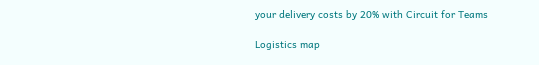your delivery costs by 20% with Circuit for Teams

Logistics map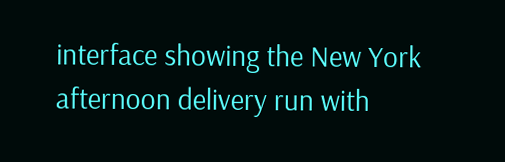interface showing the New York afternoon delivery run with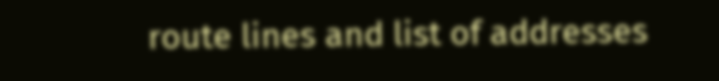route lines and list of addresses